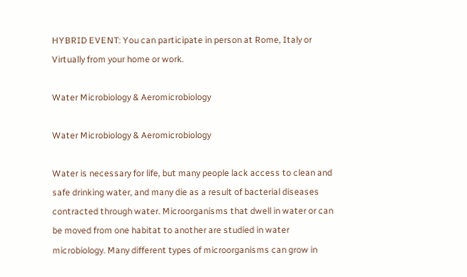HYBRID EVENT: You can participate in person at Rome, Italy or Virtually from your home or work.

Water Microbiology & Aeromicrobiology

Water Microbiology & Aeromicrobiology

Water is necessary for life, but many people lack access to clean and safe drinking water, and many die as a result of bacterial diseases contracted through water. Microorganisms that dwell in water or can be moved from one habitat to another are studied in water microbiology. Many different types of microorganisms can grow in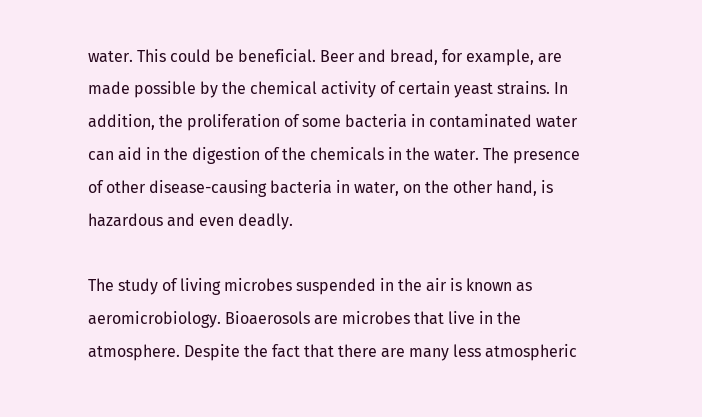water. This could be beneficial. Beer and bread, for example, are made possible by the chemical activity of certain yeast strains. In addition, the proliferation of some bacteria in contaminated water can aid in the digestion of the chemicals in the water. The presence of other disease-causing bacteria in water, on the other hand, is hazardous and even deadly.

The study of living microbes suspended in the air is known as aeromicrobiology. Bioaerosols are microbes that live in the atmosphere. Despite the fact that there are many less atmospheric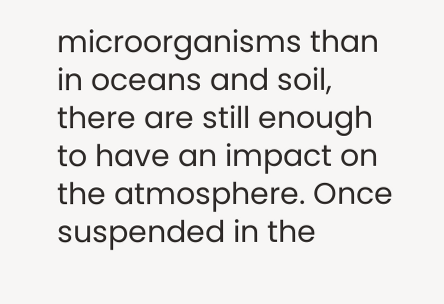microorganisms than in oceans and soil, there are still enough to have an impact on the atmosphere. Once suspended in the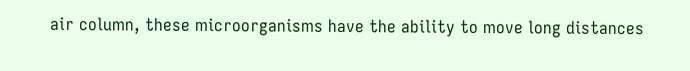air column, these microorganisms have the ability to move long distances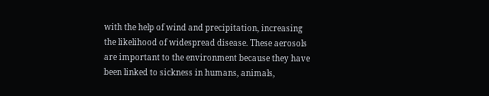with the help of wind and precipitation, increasing the likelihood of widespread disease. These aerosols are important to the environment because they have been linked to sickness in humans, animals,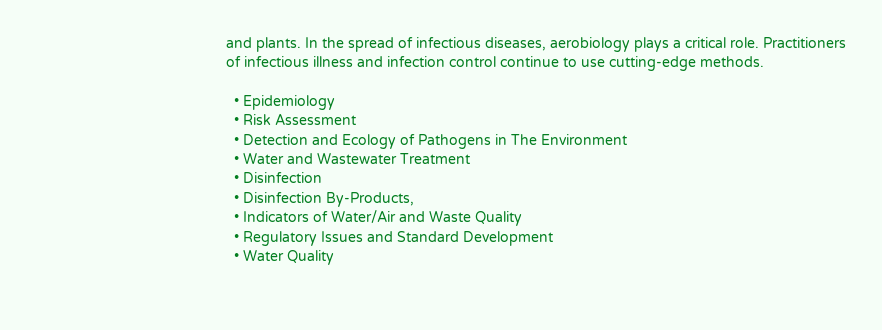and plants. In the spread of infectious diseases, aerobiology plays a critical role. Practitioners of infectious illness and infection control continue to use cutting-edge methods.

  • Epidemiology
  • Risk Assessment
  • Detection and Ecology of Pathogens in The Environment
  • Water and Wastewater Treatment
  • Disinfection
  • Disinfection By-Products,
  • Indicators of Water/Air and Waste Quality
  • Regulatory Issues and Standard Development
  • Water Quality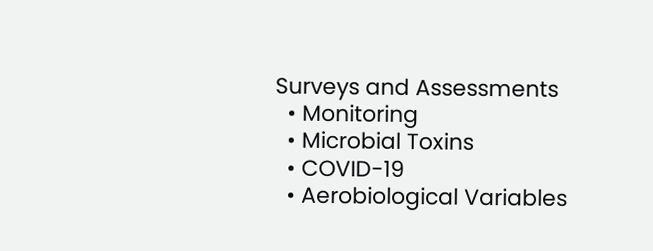Surveys and Assessments
  • Monitoring
  • Microbial Toxins
  • COVID-19
  • Aerobiological Variables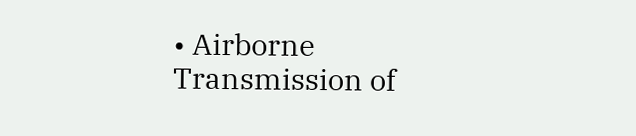• Airborne Transmission of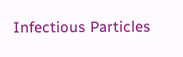Infectious Particles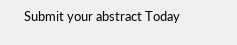Submit your abstract Today